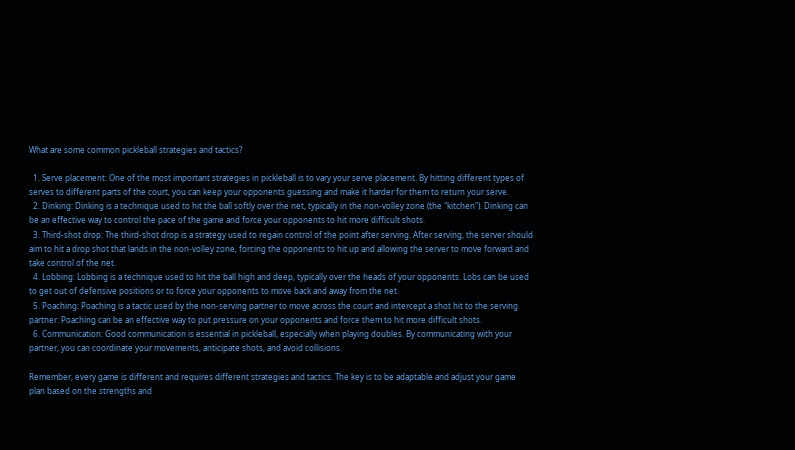What are some common pickleball strategies and tactics?

  1. Serve placement: One of the most important strategies in pickleball is to vary your serve placement. By hitting different types of serves to different parts of the court, you can keep your opponents guessing and make it harder for them to return your serve.
  2. Dinking: Dinking is a technique used to hit the ball softly over the net, typically in the non-volley zone (the "kitchen"). Dinking can be an effective way to control the pace of the game and force your opponents to hit more difficult shots.
  3. Third-shot drop: The third-shot drop is a strategy used to regain control of the point after serving. After serving, the server should aim to hit a drop shot that lands in the non-volley zone, forcing the opponents to hit up and allowing the server to move forward and take control of the net.
  4. Lobbing: Lobbing is a technique used to hit the ball high and deep, typically over the heads of your opponents. Lobs can be used to get out of defensive positions or to force your opponents to move back and away from the net.
  5. Poaching: Poaching is a tactic used by the non-serving partner to move across the court and intercept a shot hit to the serving partner. Poaching can be an effective way to put pressure on your opponents and force them to hit more difficult shots.
  6. Communication: Good communication is essential in pickleball, especially when playing doubles. By communicating with your partner, you can coordinate your movements, anticipate shots, and avoid collisions.

Remember, every game is different and requires different strategies and tactics. The key is to be adaptable and adjust your game plan based on the strengths and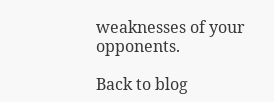weaknesses of your opponents.

Back to blog